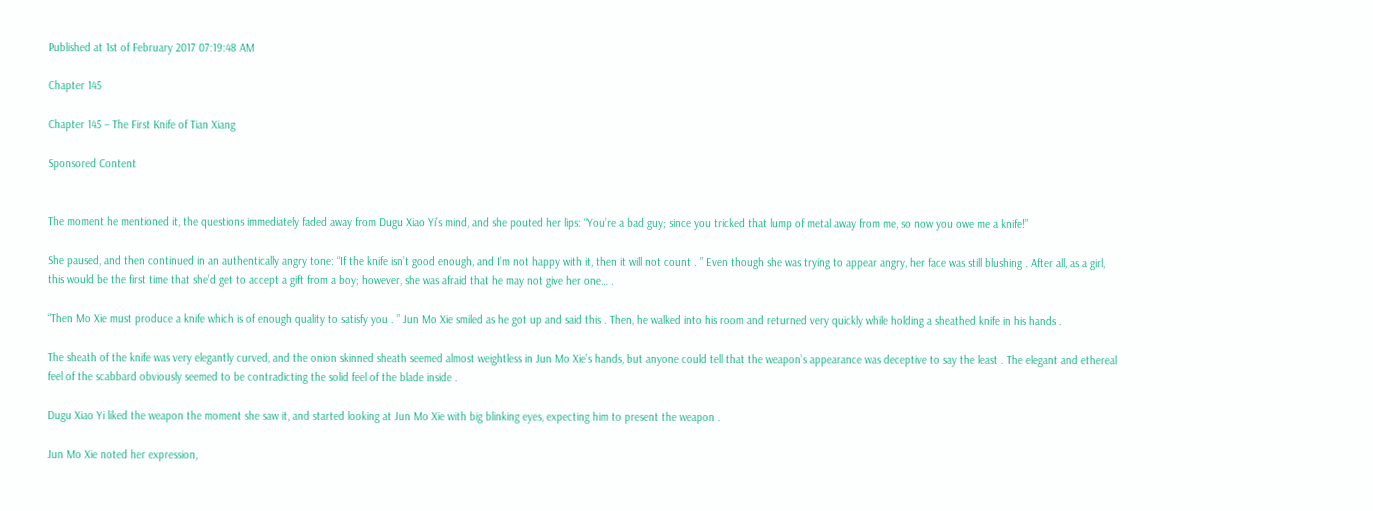Published at 1st of February 2017 07:19:48 AM

Chapter 145

Chapter 145 – The First Knife of Tian Xiang

Sponsored Content


The moment he mentioned it, the questions immediately faded away from Dugu Xiao Yi’s mind, and she pouted her lips: “You’re a bad guy; since you tricked that lump of metal away from me, so now you owe me a knife!”

She paused, and then continued in an authentically angry tone: “If the knife isn’t good enough, and I’m not happy with it, then it will not count . ” Even though she was trying to appear angry, her face was still blushing . After all, as a girl, this would be the first time that she’d get to accept a gift from a boy; however, she was afraid that he may not give her one… .

“Then Mo Xie must produce a knife which is of enough quality to satisfy you . ” Jun Mo Xie smiled as he got up and said this . Then, he walked into his room and returned very quickly while holding a sheathed knife in his hands .

The sheath of the knife was very elegantly curved, and the onion skinned sheath seemed almost weightless in Jun Mo Xie’s hands, but anyone could tell that the weapon’s appearance was deceptive to say the least . The elegant and ethereal feel of the scabbard obviously seemed to be contradicting the solid feel of the blade inside .

Dugu Xiao Yi liked the weapon the moment she saw it, and started looking at Jun Mo Xie with big blinking eyes, expecting him to present the weapon .

Jun Mo Xie noted her expression,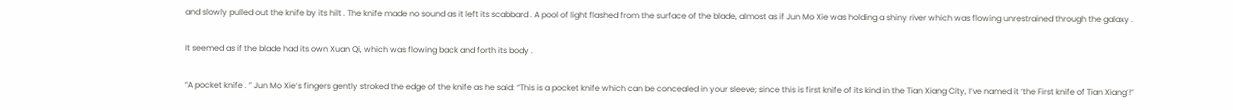and slowly pulled out the knife by its hilt . The knife made no sound as it left its scabbard . A pool of light flashed from the surface of the blade, almost as if Jun Mo Xie was holding a shiny river which was flowing unrestrained through the galaxy .

It seemed as if the blade had its own Xuan Qi, which was flowing back and forth its body .

“A pocket knife . ” Jun Mo Xie’s fingers gently stroked the edge of the knife as he said: “This is a pocket knife which can be concealed in your sleeve; since this is first knife of its kind in the Tian Xiang City, I’ve named it ‘the First knife of Tian Xiang’!”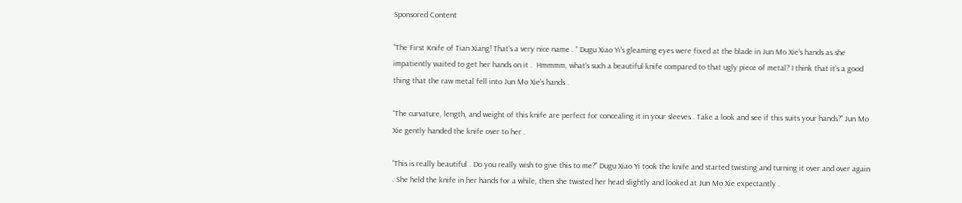Sponsored Content

“The First Knife of Tian Xiang! That’s a very nice name . ” Dugu Xiao Yi’s gleaming eyes were fixed at the blade in Jun Mo Xie’s hands as she impatiently waited to get her hands on it .  Hmmmm, what’s such a beautiful knife compared to that ugly piece of metal? I think that it’s a good thing that the raw metal fell into Jun Mo Xie’s hands .

“The curvature, length, and weight of this knife are perfect for concealing it in your sleeves . Take a look and see if this suits your hands?” Jun Mo Xie gently handed the knife over to her .

“This is really beautiful . Do you really wish to give this to me?” Dugu Xiao Yi took the knife and started twisting and turning it over and over again . She held the knife in her hands for a while, then she twisted her head slightly and looked at Jun Mo Xie expectantly .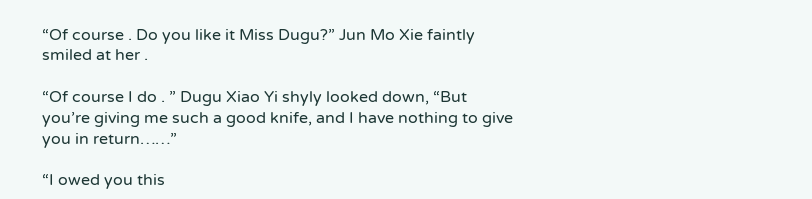“Of course . Do you like it Miss Dugu?” Jun Mo Xie faintly smiled at her .

“Of course I do . ” Dugu Xiao Yi shyly looked down, “But you’re giving me such a good knife, and I have nothing to give you in return……”

“I owed you this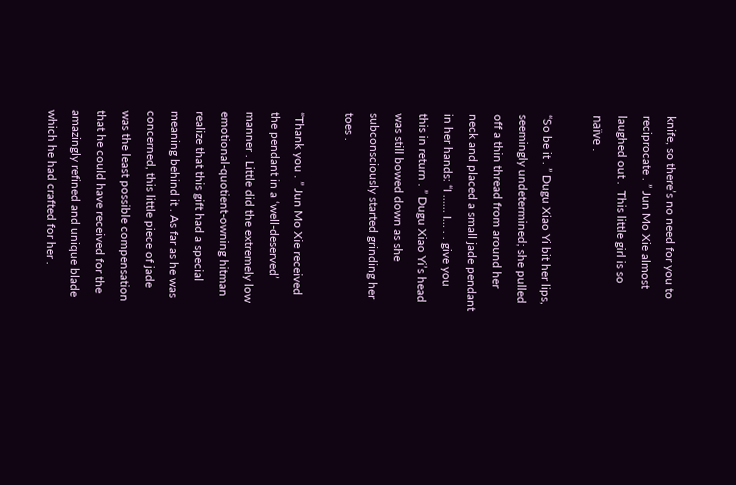knife, so there’s no need for you to reciprocate . ” Jun Mo Xie almost laughed out .  This little girl is so naïve .

“So be it . ” Dugu Xiao Yi bit her lips, seemingly undetermined; she pulled off a thin thread from around her neck and placed a small jade pendant in her hands: “I …… I… . . give you  this in return . ” Dugu Xiao Yi’s head was still bowed down as she subconsciously started grinding her toes .

“Thank you . ” Jun Mo Xie received the pendant in a ‘well-deserved’ manner . Little did the extremely low emotional-quotient-owning hitman realize that this gift had a special meaning behind it . As far as he was concerned, this little piece of jade was the least possible compensation that he could have received for the amazingly refined and unique blade which he had crafted for her .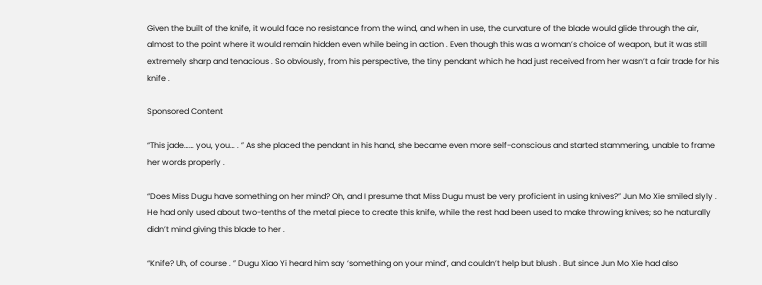Given the built of the knife, it would face no resistance from the wind, and when in use, the curvature of the blade would glide through the air, almost to the point where it would remain hidden even while being in action . Even though this was a woman’s choice of weapon, but it was still extremely sharp and tenacious . So obviously, from his perspective, the tiny pendant which he had just received from her wasn’t a fair trade for his knife .

Sponsored Content

“This jade…… you, you… . ” As she placed the pendant in his hand, she became even more self-conscious and started stammering, unable to frame her words properly .

“Does Miss Dugu have something on her mind? Oh, and I presume that Miss Dugu must be very proficient in using knives?” Jun Mo Xie smiled slyly . He had only used about two-tenths of the metal piece to create this knife, while the rest had been used to make throwing knives; so he naturally didn’t mind giving this blade to her .

“Knife? Uh, of course . ” Dugu Xiao Yi heard him say ‘something on your mind’, and couldn’t help but blush . But since Jun Mo Xie had also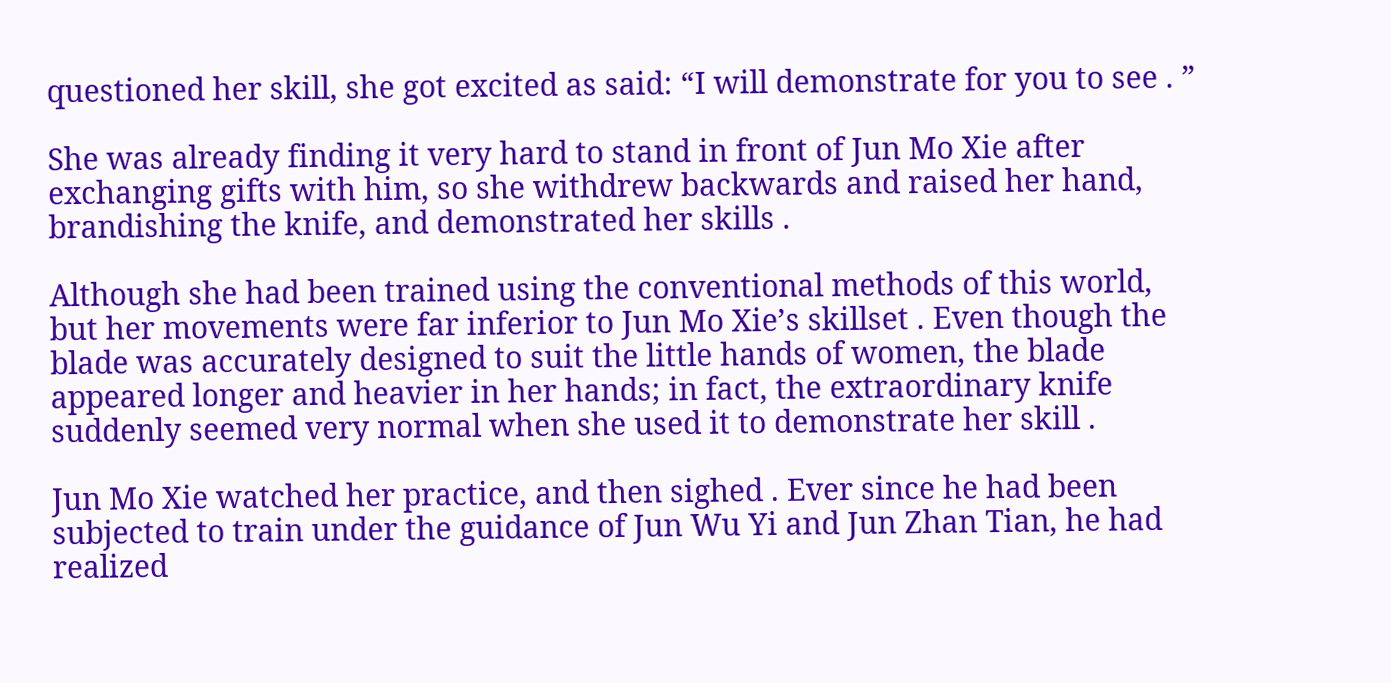questioned her skill, she got excited as said: “I will demonstrate for you to see . ”

She was already finding it very hard to stand in front of Jun Mo Xie after exchanging gifts with him, so she withdrew backwards and raised her hand, brandishing the knife, and demonstrated her skills .

Although she had been trained using the conventional methods of this world, but her movements were far inferior to Jun Mo Xie’s skillset . Even though the blade was accurately designed to suit the little hands of women, the blade appeared longer and heavier in her hands; in fact, the extraordinary knife suddenly seemed very normal when she used it to demonstrate her skill .

Jun Mo Xie watched her practice, and then sighed . Ever since he had been subjected to train under the guidance of Jun Wu Yi and Jun Zhan Tian, he had realized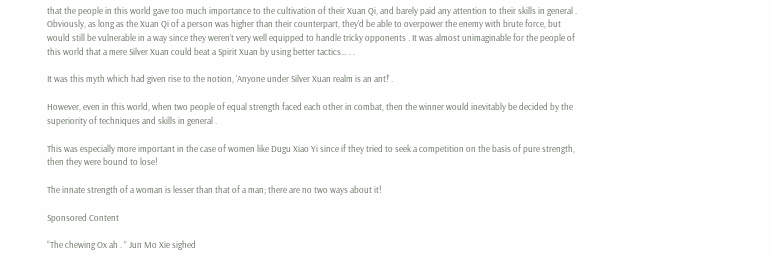that the people in this world gave too much importance to the cultivation of their Xuan Qi, and barely paid any attention to their skills in general . Obviously, as long as the Xuan Qi of a person was higher than their counterpart, they’d be able to overpower the enemy with brute force, but would still be vulnerable in a way since they weren’t very well equipped to handle tricky opponents . It was almost unimaginable for the people of this world that a mere Silver Xuan could beat a Spirit Xuan by using better tactics… . .

It was this myth which had given rise to the notion, ‘Anyone under Silver Xuan realm is an ant!’ .

However, even in this world, when two people of equal strength faced each other in combat, then the winner would inevitably be decided by the superiority of techniques and skills in general .

This was especially more important in the case of women like Dugu Xiao Yi since if they tried to seek a competition on the basis of pure strength, then they were bound to lose!

The innate strength of a woman is lesser than that of a man; there are no two ways about it!

Sponsored Content

“The chewing Ox ah . ” Jun Mo Xie sighed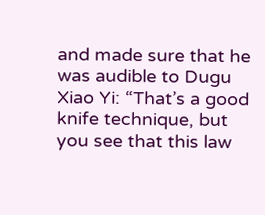and made sure that he was audible to Dugu Xiao Yi: “That’s a good knife technique, but you see that this law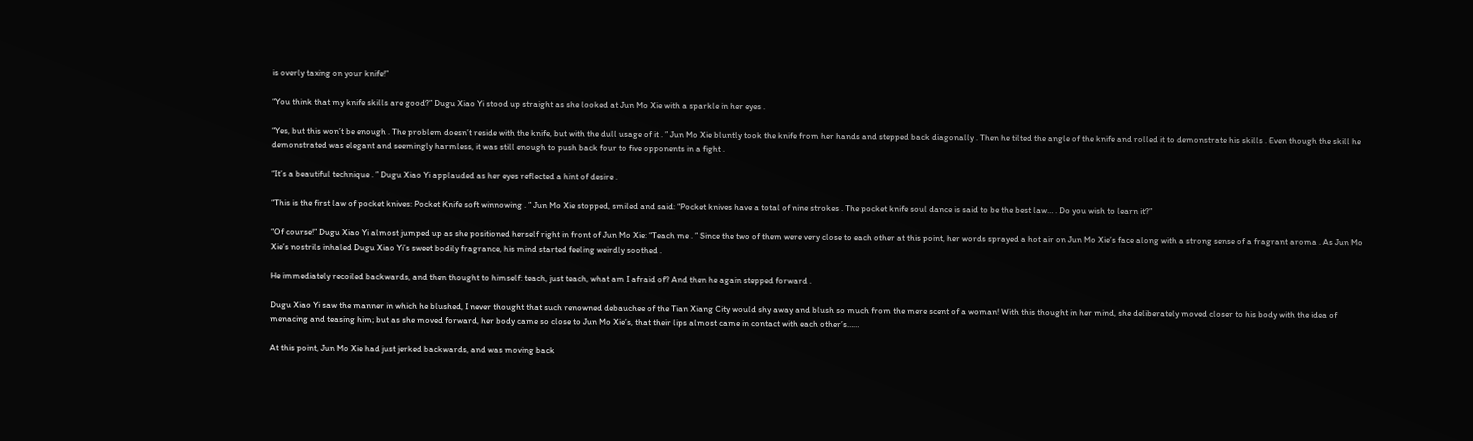is overly taxing on your knife!”

“You think that my knife skills are good?” Dugu Xiao Yi stood up straight as she looked at Jun Mo Xie with a sparkle in her eyes .

“Yes, but this won’t be enough . The problem doesn’t reside with the knife, but with the dull usage of it . ” Jun Mo Xie bluntly took the knife from her hands and stepped back diagonally . Then he tilted the angle of the knife and rolled it to demonstrate his skills . Even though the skill he demonstrated was elegant and seemingly harmless, it was still enough to push back four to five opponents in a fight .

“It’s a beautiful technique . ” Dugu Xiao Yi applauded as her eyes reflected a hint of desire .

“This is the first law of pocket knives: Pocket Knife soft winnowing . ” Jun Mo Xie stopped, smiled and said: “Pocket knives have a total of nine strokes . The pocket knife soul dance is said to be the best law… . Do you wish to learn it?”

“Of course!” Dugu Xiao Yi almost jumped up as she positioned herself right in front of Jun Mo Xie: “Teach me . ” Since the two of them were very close to each other at this point, her words sprayed a hot air on Jun Mo Xie’s face along with a strong sense of a fragrant aroma . As Jun Mo Xie’s nostrils inhaled Dugu Xiao Yi’s sweet bodily fragrance, his mind started feeling weirdly soothed .

He immediately recoiled backwards, and then thought to himself: teach, just teach, what am I afraid of? And then he again stepped forward .

Dugu Xiao Yi saw the manner in which he blushed, I never thought that such renowned debauchee of the Tian Xiang City would shy away and blush so much from the mere scent of a woman! With this thought in her mind, she deliberately moved closer to his body with the idea of menacing and teasing him; but as she moved forward, her body came so close to Jun Mo Xie’s, that their lips almost came in contact with each other’s……

At this point, Jun Mo Xie had just jerked backwards, and was moving back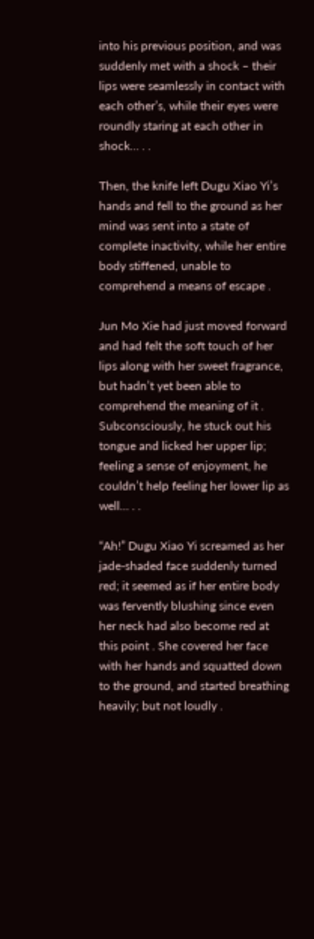into his previous position, and was suddenly met with a shock – their lips were seamlessly in contact with each other’s, while their eyes were roundly staring at each other in shock… . .

Then, the knife left Dugu Xiao Yi’s hands and fell to the ground as her mind was sent into a state of complete inactivity, while her entire body stiffened, unable to comprehend a means of escape .

Jun Mo Xie had just moved forward and had felt the soft touch of her lips along with her sweet fragrance, but hadn’t yet been able to comprehend the meaning of it . Subconsciously, he stuck out his tongue and licked her upper lip; feeling a sense of enjoyment, he couldn’t help feeling her lower lip as well… . .

“Ah!” Dugu Xiao Yi screamed as her jade-shaded face suddenly turned red; it seemed as if her entire body was fervently blushing since even her neck had also become red at this point . She covered her face with her hands and squatted down to the ground, and started breathing heavily; but not loudly .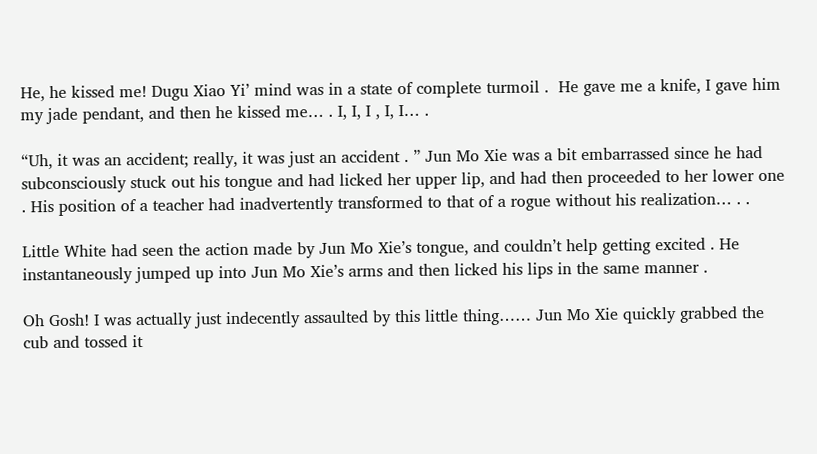He, he kissed me! Dugu Xiao Yi’ mind was in a state of complete turmoil .  He gave me a knife, I gave him my jade pendant, and then he kissed me… . I, I, I , I, I… .

“Uh, it was an accident; really, it was just an accident . ” Jun Mo Xie was a bit embarrassed since he had subconsciously stuck out his tongue and had licked her upper lip, and had then proceeded to her lower one . His position of a teacher had inadvertently transformed to that of a rogue without his realization… . .

Little White had seen the action made by Jun Mo Xie’s tongue, and couldn’t help getting excited . He instantaneously jumped up into Jun Mo Xie’s arms and then licked his lips in the same manner .

Oh Gosh! I was actually just indecently assaulted by this little thing…… Jun Mo Xie quickly grabbed the cub and tossed it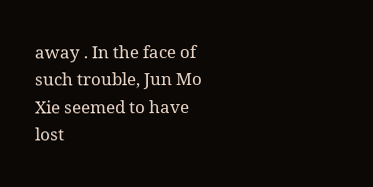away . In the face of such trouble, Jun Mo Xie seemed to have lost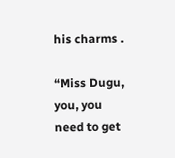his charms .

“Miss Dugu, you, you need to get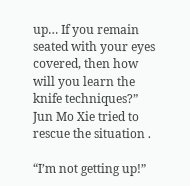up… If you remain seated with your eyes covered, then how will you learn the knife techniques?” Jun Mo Xie tried to rescue the situation .

“I’m not getting up!”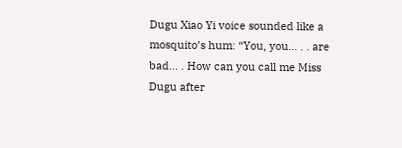Dugu Xiao Yi voice sounded like a mosquito’s hum: “You, you… . . are bad… . How can you call me Miss Dugu after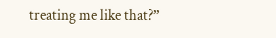treating me like that?”